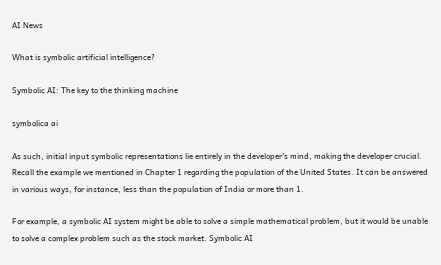AI News

What is symbolic artificial intelligence?

Symbolic AI: The key to the thinking machine

symbolica ai

As such, initial input symbolic representations lie entirely in the developer’s mind, making the developer crucial. Recall the example we mentioned in Chapter 1 regarding the population of the United States. It can be answered in various ways, for instance, less than the population of India or more than 1.

For example, a symbolic AI system might be able to solve a simple mathematical problem, but it would be unable to solve a complex problem such as the stock market. Symbolic AI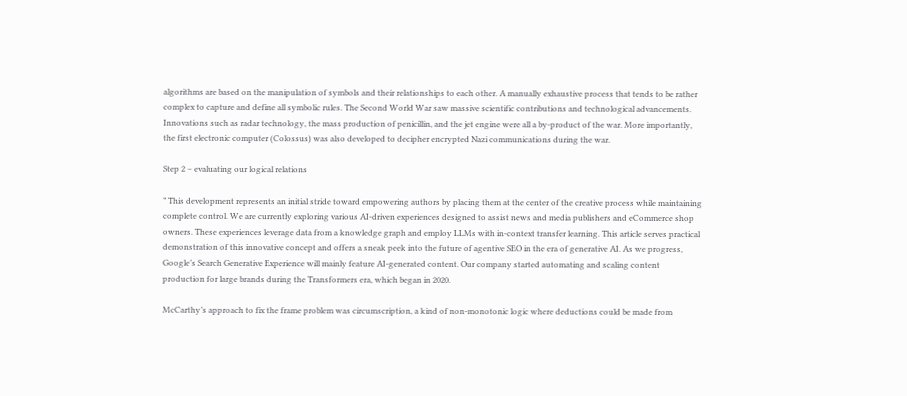algorithms are based on the manipulation of symbols and their relationships to each other. A manually exhaustive process that tends to be rather complex to capture and define all symbolic rules. The Second World War saw massive scientific contributions and technological advancements. Innovations such as radar technology, the mass production of penicillin, and the jet engine were all a by-product of the war. More importantly, the first electronic computer (Colossus) was also developed to decipher encrypted Nazi communications during the war.

Step 2 – evaluating our logical relations

” This development represents an initial stride toward empowering authors by placing them at the center of the creative process while maintaining complete control. We are currently exploring various AI-driven experiences designed to assist news and media publishers and eCommerce shop owners. These experiences leverage data from a knowledge graph and employ LLMs with in-context transfer learning. This article serves practical demonstration of this innovative concept and offers a sneak peek into the future of agentive SEO in the era of generative AI. As we progress, Google’s Search Generative Experience will mainly feature AI-generated content. Our company started automating and scaling content production for large brands during the Transformers era, which began in 2020.

McCarthy’s approach to fix the frame problem was circumscription, a kind of non-monotonic logic where deductions could be made from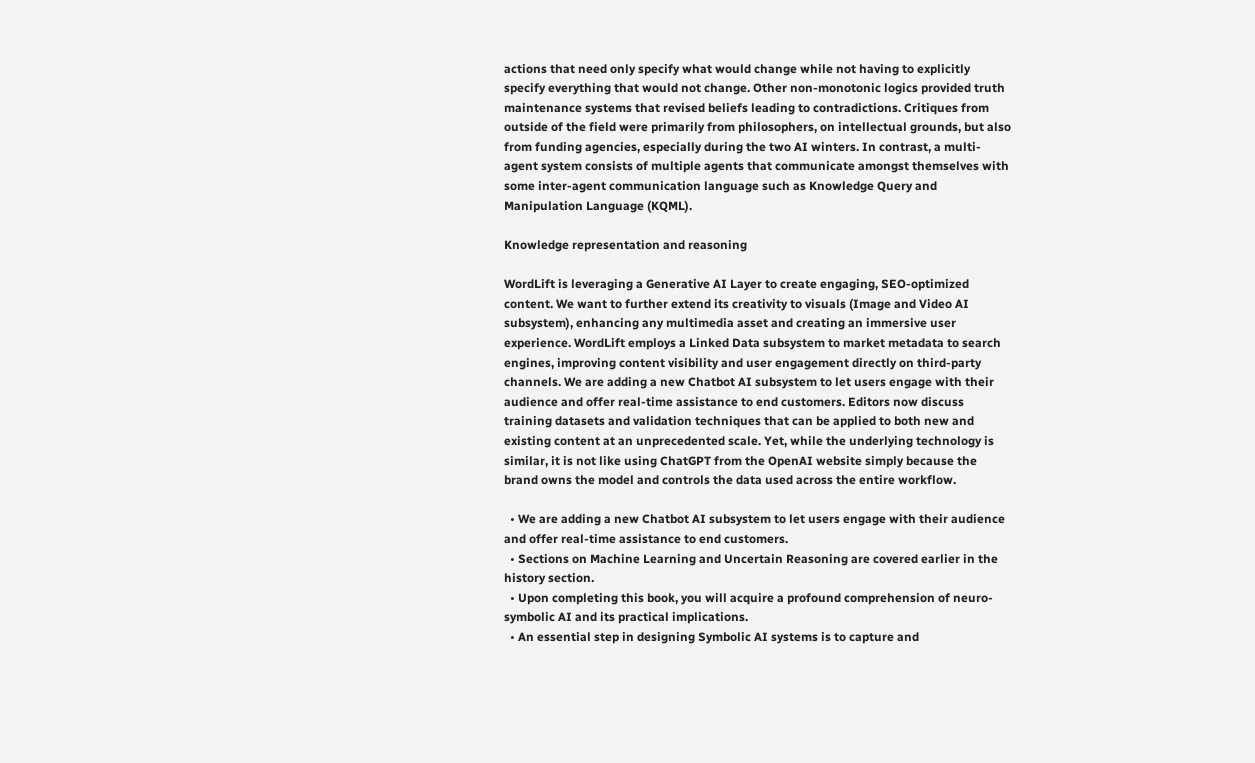actions that need only specify what would change while not having to explicitly specify everything that would not change. Other non-monotonic logics provided truth maintenance systems that revised beliefs leading to contradictions. Critiques from outside of the field were primarily from philosophers, on intellectual grounds, but also from funding agencies, especially during the two AI winters. In contrast, a multi-agent system consists of multiple agents that communicate amongst themselves with some inter-agent communication language such as Knowledge Query and Manipulation Language (KQML).

Knowledge representation and reasoning

WordLift is leveraging a Generative AI Layer to create engaging, SEO-optimized content. We want to further extend its creativity to visuals (Image and Video AI subsystem), enhancing any multimedia asset and creating an immersive user experience. WordLift employs a Linked Data subsystem to market metadata to search engines, improving content visibility and user engagement directly on third-party channels. We are adding a new Chatbot AI subsystem to let users engage with their audience and offer real-time assistance to end customers. Editors now discuss training datasets and validation techniques that can be applied to both new and existing content at an unprecedented scale. Yet, while the underlying technology is similar, it is not like using ChatGPT from the OpenAI website simply because the brand owns the model and controls the data used across the entire workflow.

  • We are adding a new Chatbot AI subsystem to let users engage with their audience and offer real-time assistance to end customers.
  • Sections on Machine Learning and Uncertain Reasoning are covered earlier in the history section.
  • Upon completing this book, you will acquire a profound comprehension of neuro-symbolic AI and its practical implications.
  • An essential step in designing Symbolic AI systems is to capture and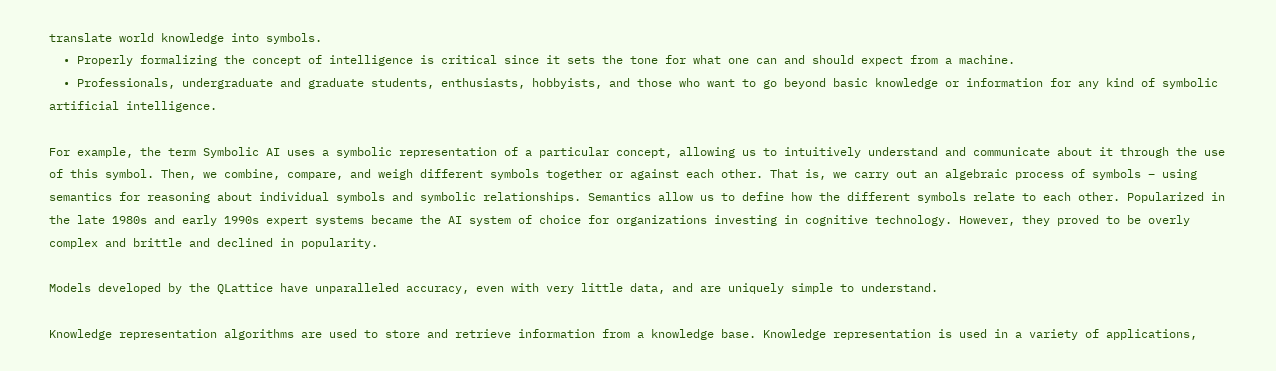translate world knowledge into symbols.
  • Properly formalizing the concept of intelligence is critical since it sets the tone for what one can and should expect from a machine.
  • Professionals, undergraduate and graduate students, enthusiasts, hobbyists, and those who want to go beyond basic knowledge or information for any kind of symbolic artificial intelligence.

For example, the term Symbolic AI uses a symbolic representation of a particular concept, allowing us to intuitively understand and communicate about it through the use of this symbol. Then, we combine, compare, and weigh different symbols together or against each other. That is, we carry out an algebraic process of symbols – using semantics for reasoning about individual symbols and symbolic relationships. Semantics allow us to define how the different symbols relate to each other. Popularized in the late 1980s and early 1990s expert systems became the AI system of choice for organizations investing in cognitive technology. However, they proved to be overly complex and brittle and declined in popularity.

Models developed by the QLattice have unparalleled accuracy, even with very little data, and are uniquely simple to understand.

Knowledge representation algorithms are used to store and retrieve information from a knowledge base. Knowledge representation is used in a variety of applications,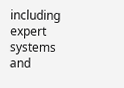including expert systems and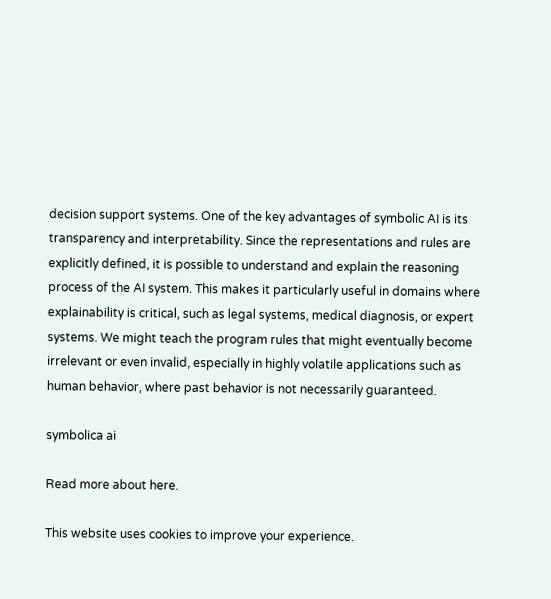decision support systems. One of the key advantages of symbolic AI is its transparency and interpretability. Since the representations and rules are explicitly defined, it is possible to understand and explain the reasoning process of the AI system. This makes it particularly useful in domains where explainability is critical, such as legal systems, medical diagnosis, or expert systems. We might teach the program rules that might eventually become irrelevant or even invalid, especially in highly volatile applications such as human behavior, where past behavior is not necessarily guaranteed.

symbolica ai

Read more about here.

This website uses cookies to improve your experience.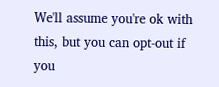We'll assume you're ok with this, but you can opt-out if you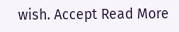wish. Accept Read More